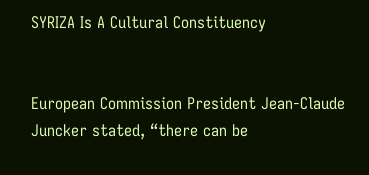SYRIZA Is A Cultural Constituency


European Commission President Jean-Claude Juncker stated, “there can be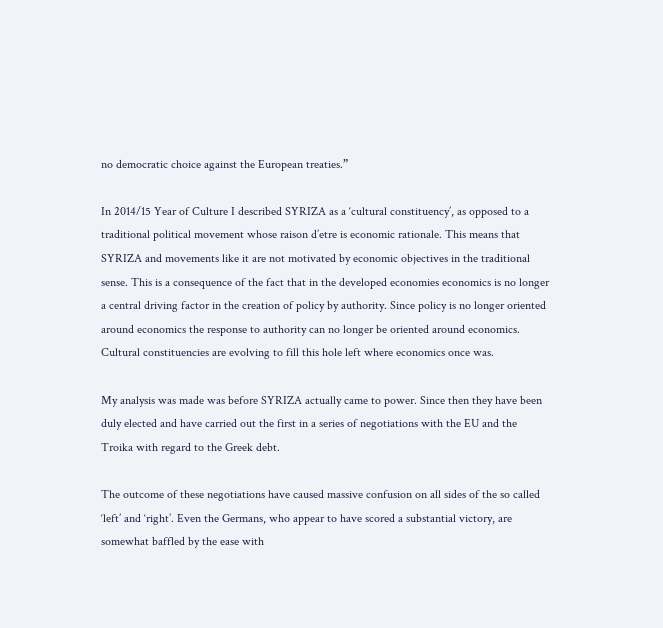no democratic choice against the European treaties.”

In 2014/15 Year of Culture I described SYRIZA as a ‘cultural constituency’, as opposed to a traditional political movement whose raison d’etre is economic rationale. This means that SYRIZA and movements like it are not motivated by economic objectives in the traditional sense. This is a consequence of the fact that in the developed economies economics is no longer a central driving factor in the creation of policy by authority. Since policy is no longer oriented around economics the response to authority can no longer be oriented around economics. Cultural constituencies are evolving to fill this hole left where economics once was.

My analysis was made was before SYRIZA actually came to power. Since then they have been duly elected and have carried out the first in a series of negotiations with the EU and the Troika with regard to the Greek debt.

The outcome of these negotiations have caused massive confusion on all sides of the so called ‘left’ and ‘right’. Even the Germans, who appear to have scored a substantial victory, are somewhat baffled by the ease with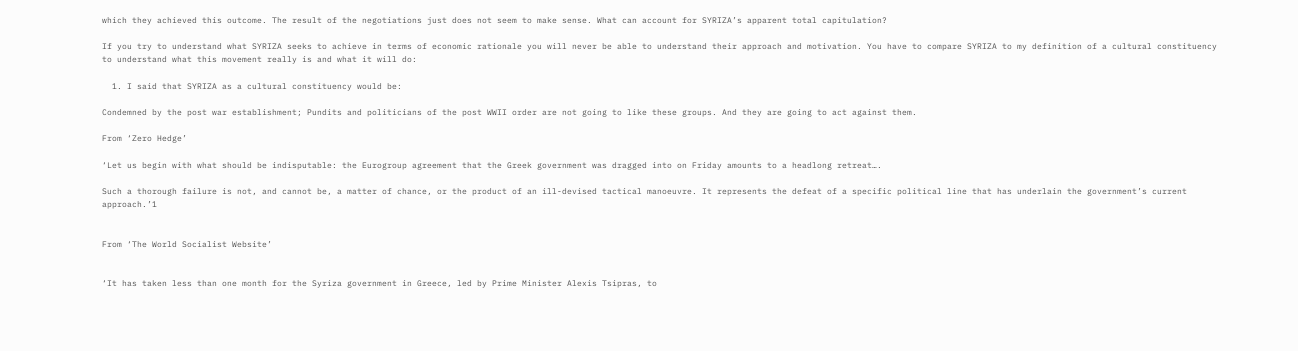which they achieved this outcome. The result of the negotiations just does not seem to make sense. What can account for SYRIZA’s apparent total capitulation?

If you try to understand what SYRIZA seeks to achieve in terms of economic rationale you will never be able to understand their approach and motivation. You have to compare SYRIZA to my definition of a cultural constituency to understand what this movement really is and what it will do:

  1. I said that SYRIZA as a cultural constituency would be:

Condemned by the post war establishment; Pundits and politicians of the post WWII order are not going to like these groups. And they are going to act against them.

From ‘Zero Hedge’

‘Let us begin with what should be indisputable: the Eurogroup agreement that the Greek government was dragged into on Friday amounts to a headlong retreat….

Such a thorough failure is not, and cannot be, a matter of chance, or the product of an ill-devised tactical manoeuvre. It represents the defeat of a specific political line that has underlain the government’s current approach.’1


From ‘The World Socialist Website’


‘It has taken less than one month for the Syriza government in Greece, led by Prime Minister Alexis Tsipras, to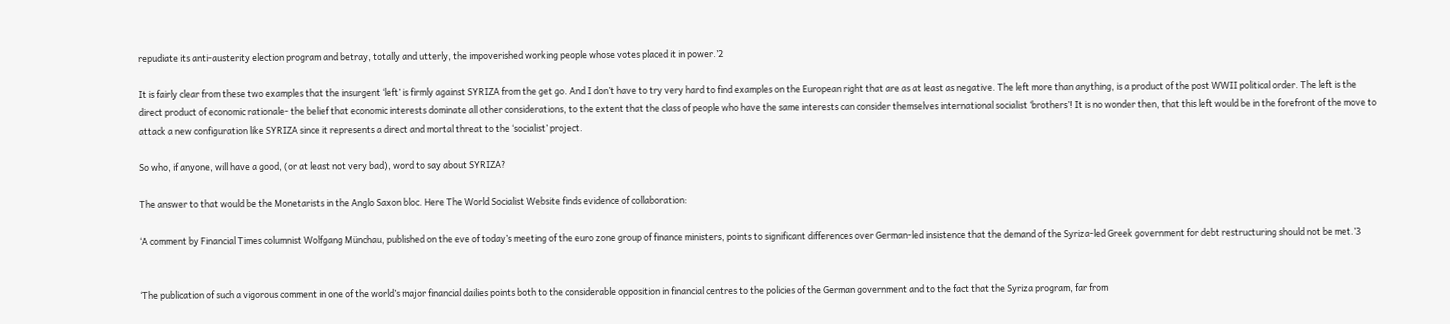repudiate its anti-austerity election program and betray, totally and utterly, the impoverished working people whose votes placed it in power.’2

It is fairly clear from these two examples that the insurgent ‘left’ is firmly against SYRIZA from the get go. And I don’t have to try very hard to find examples on the European right that are as at least as negative. The left more than anything, is a product of the post WWII political order. The left is the direct product of economic rationale- the belief that economic interests dominate all other considerations, to the extent that the class of people who have the same interests can consider themselves international socialist ‘brothers’! It is no wonder then, that this left would be in the forefront of the move to attack a new configuration like SYRIZA since it represents a direct and mortal threat to the ‘socialist’ project.

So who, if anyone, will have a good, (or at least not very bad), word to say about SYRIZA?

The answer to that would be the Monetarists in the Anglo Saxon bloc. Here The World Socialist Website finds evidence of collaboration:

‘A comment by Financial Times columnist Wolfgang Münchau, published on the eve of today’s meeting of the euro zone group of finance ministers, points to significant differences over German-led insistence that the demand of the Syriza-led Greek government for debt restructuring should not be met.’3


‘The publication of such a vigorous comment in one of the world’s major financial dailies points both to the considerable opposition in financial centres to the policies of the German government and to the fact that the Syriza program, far from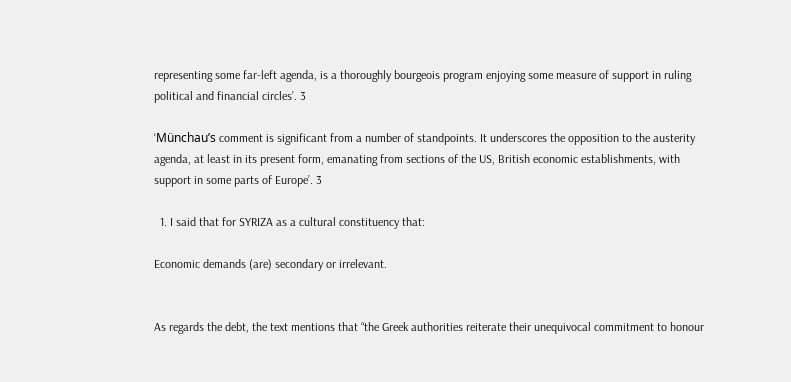representing some far-left agenda, is a thoroughly bourgeois program enjoying some measure of support in ruling political and financial circles’. 3

‘Münchau’s comment is significant from a number of standpoints. It underscores the opposition to the austerity agenda, at least in its present form, emanating from sections of the US, British economic establishments, with support in some parts of Europe’. 3

  1. I said that for SYRIZA as a cultural constituency that:

Economic demands (are) secondary or irrelevant.


As regards the debt, the text mentions that “the Greek authorities reiterate their unequivocal commitment to honour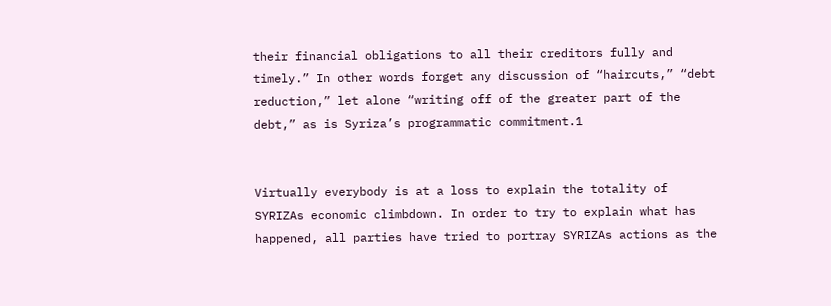their financial obligations to all their creditors fully and timely.” In other words forget any discussion of “haircuts,” “debt reduction,” let alone “writing off of the greater part of the debt,” as is Syriza’s programmatic commitment.1


Virtually everybody is at a loss to explain the totality of SYRIZAs economic climbdown. In order to try to explain what has happened, all parties have tried to portray SYRIZAs actions as the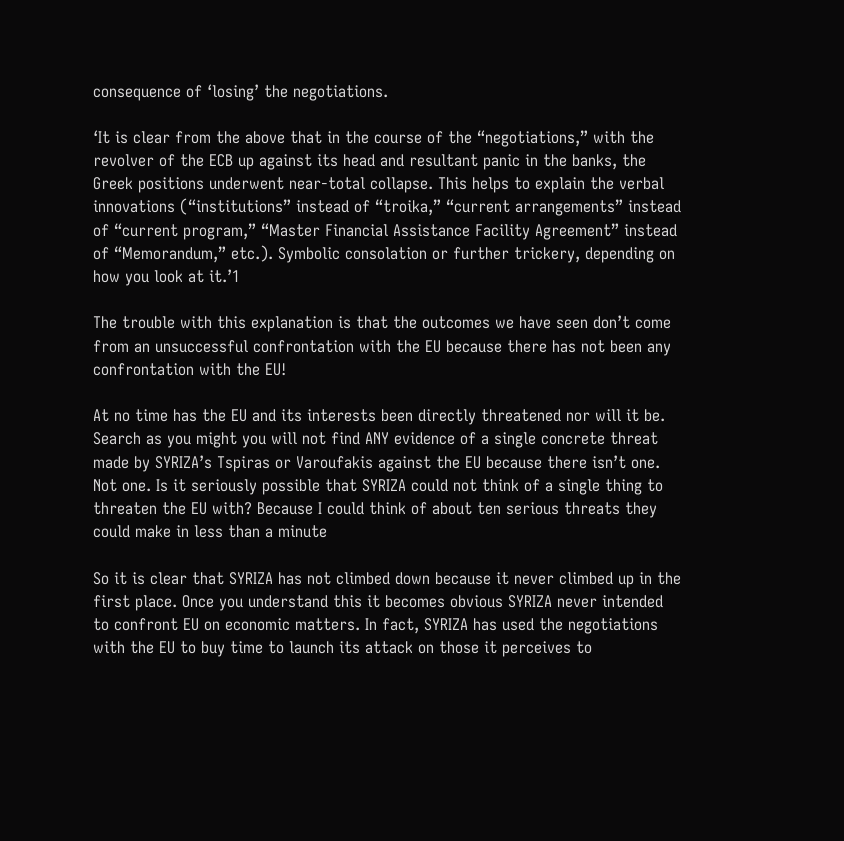consequence of ‘losing’ the negotiations.

‘It is clear from the above that in the course of the “negotiations,” with the revolver of the ECB up against its head and resultant panic in the banks, the Greek positions underwent near-total collapse. This helps to explain the verbal innovations (“institutions” instead of “troika,” “current arrangements” instead of “current program,” “Master Financial Assistance Facility Agreement” instead of “Memorandum,” etc.). Symbolic consolation or further trickery, depending on how you look at it.’1

The trouble with this explanation is that the outcomes we have seen don’t come from an unsuccessful confrontation with the EU because there has not been any confrontation with the EU!

At no time has the EU and its interests been directly threatened nor will it be. Search as you might you will not find ANY evidence of a single concrete threat made by SYRIZA’s Tspiras or Varoufakis against the EU because there isn’t one. Not one. Is it seriously possible that SYRIZA could not think of a single thing to threaten the EU with? Because I could think of about ten serious threats they could make in less than a minute

So it is clear that SYRIZA has not climbed down because it never climbed up in the first place. Once you understand this it becomes obvious SYRIZA never intended to confront EU on economic matters. In fact, SYRIZA has used the negotiations with the EU to buy time to launch its attack on those it perceives to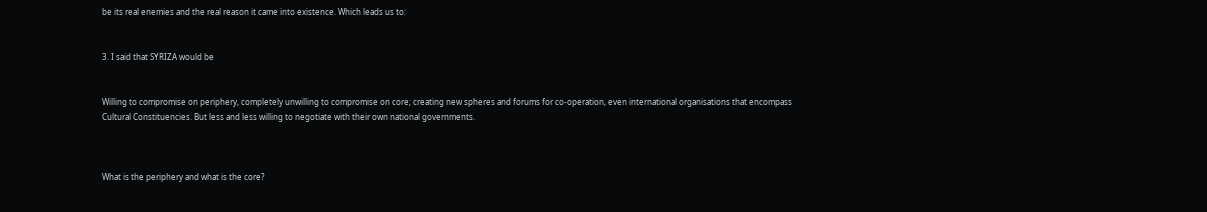be its real enemies and the real reason it came into existence. Which leads us to:


3. I said that SYRIZA would be


Willing to compromise on periphery, completely unwilling to compromise on core; creating new spheres and forums for co-operation, even international organisations that encompass Cultural Constituencies. But less and less willing to negotiate with their own national governments.



What is the periphery and what is the core?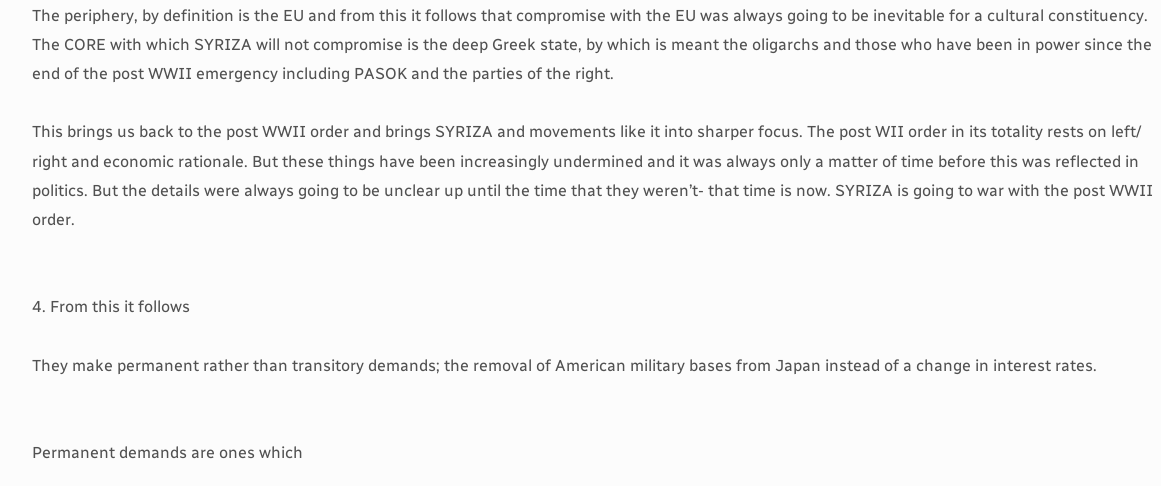The periphery, by definition is the EU and from this it follows that compromise with the EU was always going to be inevitable for a cultural constituency. The CORE with which SYRIZA will not compromise is the deep Greek state, by which is meant the oligarchs and those who have been in power since the end of the post WWII emergency including PASOK and the parties of the right.

This brings us back to the post WWII order and brings SYRIZA and movements like it into sharper focus. The post WII order in its totality rests on left/ right and economic rationale. But these things have been increasingly undermined and it was always only a matter of time before this was reflected in politics. But the details were always going to be unclear up until the time that they weren’t- that time is now. SYRIZA is going to war with the post WWII order.


4. From this it follows

They make permanent rather than transitory demands; the removal of American military bases from Japan instead of a change in interest rates.


Permanent demands are ones which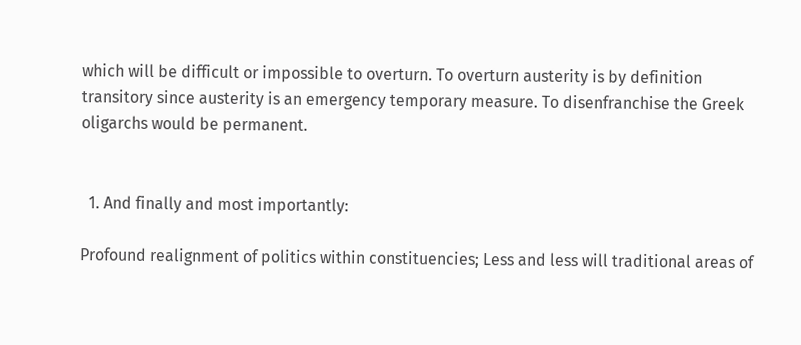which will be difficult or impossible to overturn. To overturn austerity is by definition transitory since austerity is an emergency temporary measure. To disenfranchise the Greek oligarchs would be permanent.


  1. And finally and most importantly:

Profound realignment of politics within constituencies; Less and less will traditional areas of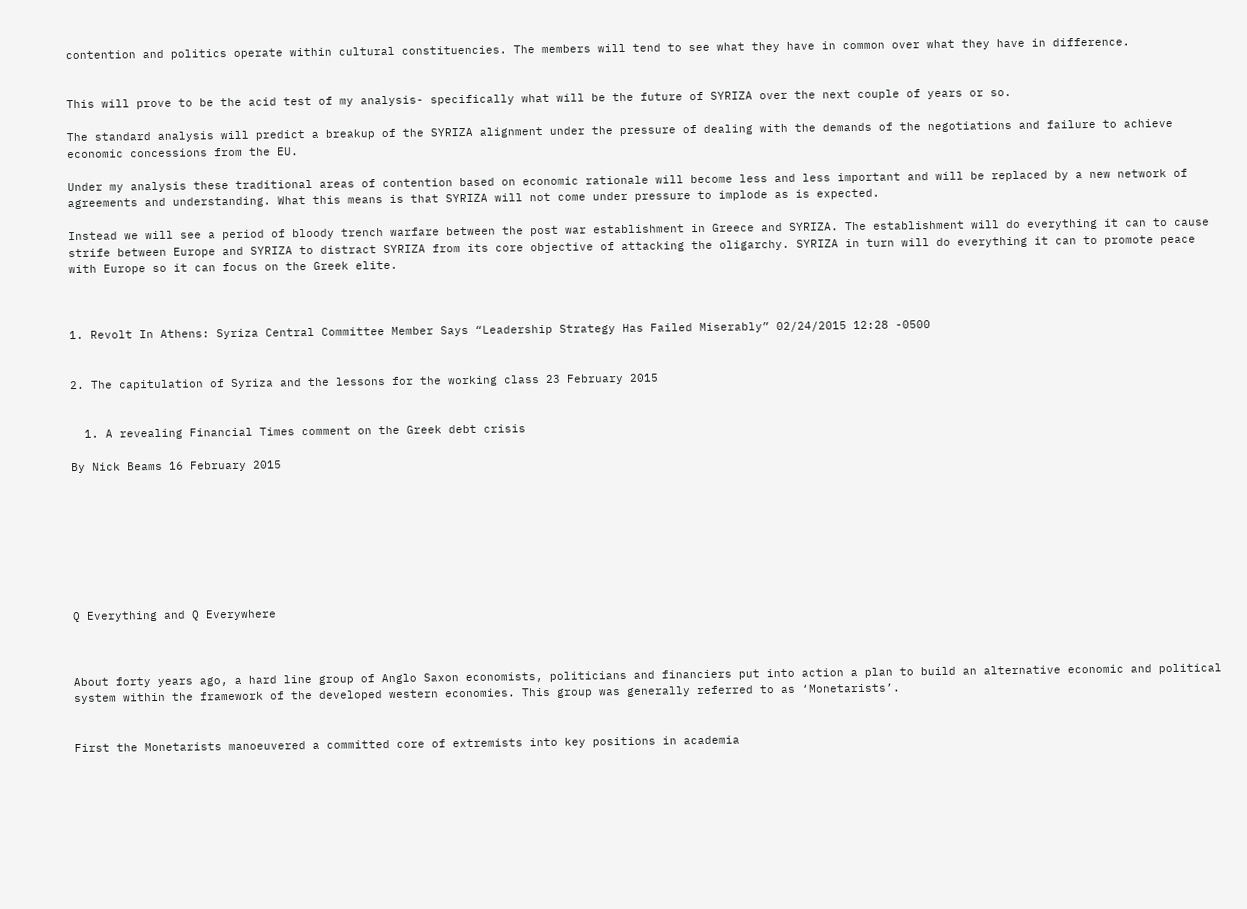contention and politics operate within cultural constituencies. The members will tend to see what they have in common over what they have in difference.


This will prove to be the acid test of my analysis- specifically what will be the future of SYRIZA over the next couple of years or so.

The standard analysis will predict a breakup of the SYRIZA alignment under the pressure of dealing with the demands of the negotiations and failure to achieve economic concessions from the EU.

Under my analysis these traditional areas of contention based on economic rationale will become less and less important and will be replaced by a new network of agreements and understanding. What this means is that SYRIZA will not come under pressure to implode as is expected.

Instead we will see a period of bloody trench warfare between the post war establishment in Greece and SYRIZA. The establishment will do everything it can to cause strife between Europe and SYRIZA to distract SYRIZA from its core objective of attacking the oligarchy. SYRIZA in turn will do everything it can to promote peace with Europe so it can focus on the Greek elite.



1. Revolt In Athens: Syriza Central Committee Member Says “Leadership Strategy Has Failed Miserably” 02/24/2015 12:28 -0500


2. The capitulation of Syriza and the lessons for the working class 23 February 2015


  1. A revealing Financial Times comment on the Greek debt crisis

By Nick Beams 16 February 2015








Q Everything and Q Everywhere



About forty years ago, a hard line group of Anglo Saxon economists, politicians and financiers put into action a plan to build an alternative economic and political system within the framework of the developed western economies. This group was generally referred to as ‘Monetarists’.


First the Monetarists manoeuvered a committed core of extremists into key positions in academia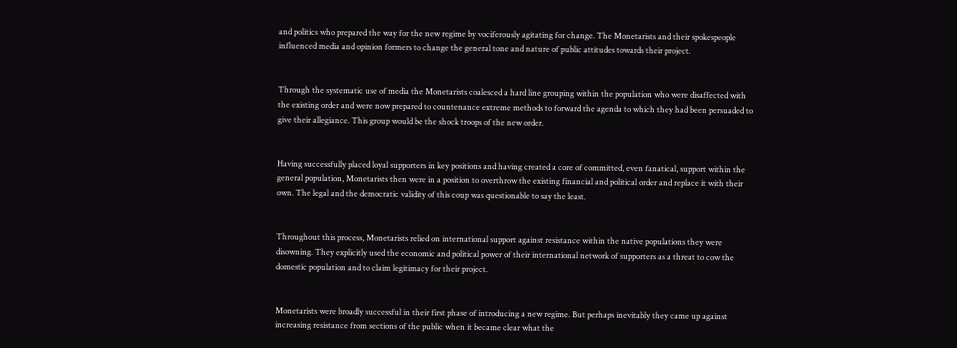and politics who prepared the way for the new regime by vociferously agitating for change. The Monetarists and their spokespeople influenced media and opinion formers to change the general tone and nature of public attitudes towards their project.


Through the systematic use of media the Monetarists coalesced a hard line grouping within the population who were disaffected with the existing order and were now prepared to countenance extreme methods to forward the agenda to which they had been persuaded to give their allegiance. This group would be the shock troops of the new order.


Having successfully placed loyal supporters in key positions and having created a core of committed, even fanatical, support within the general population, Monetarists then were in a position to overthrow the existing financial and political order and replace it with their own. The legal and the democratic validity of this coup was questionable to say the least.


Throughout this process, Monetarists relied on international support against resistance within the native populations they were disowning. They explicitly used the economic and political power of their international network of supporters as a threat to cow the domestic population and to claim legitimacy for their project.


Monetarists were broadly successful in their first phase of introducing a new regime. But perhaps inevitably they came up against increasing resistance from sections of the public when it became clear what the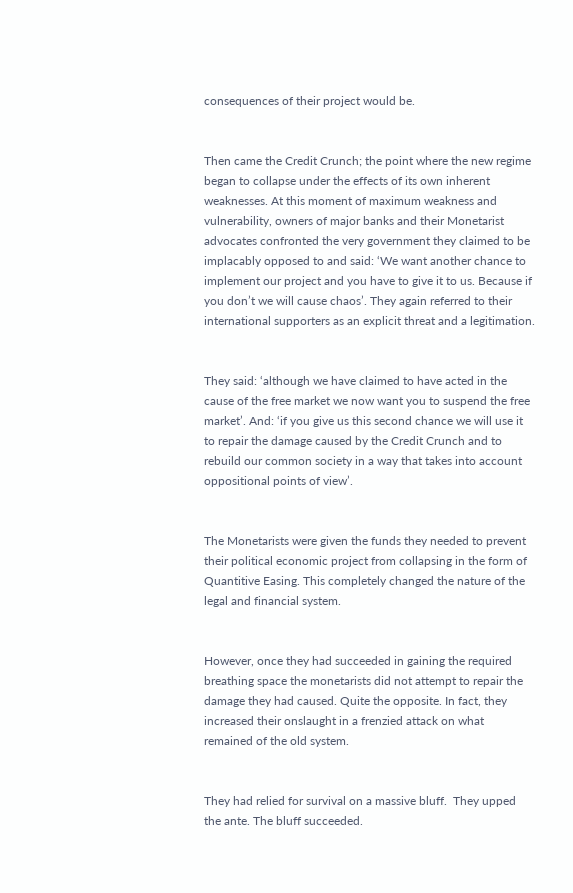consequences of their project would be.


Then came the Credit Crunch; the point where the new regime began to collapse under the effects of its own inherent weaknesses. At this moment of maximum weakness and vulnerability, owners of major banks and their Monetarist advocates confronted the very government they claimed to be implacably opposed to and said: ‘We want another chance to implement our project and you have to give it to us. Because if you don’t we will cause chaos’. They again referred to their international supporters as an explicit threat and a legitimation.


They said: ‘although we have claimed to have acted in the cause of the free market we now want you to suspend the free market’. And: ‘if you give us this second chance we will use it to repair the damage caused by the Credit Crunch and to rebuild our common society in a way that takes into account oppositional points of view’.


The Monetarists were given the funds they needed to prevent their political economic project from collapsing in the form of Quantitive Easing. This completely changed the nature of the legal and financial system.


However, once they had succeeded in gaining the required breathing space the monetarists did not attempt to repair the damage they had caused. Quite the opposite. In fact, they increased their onslaught in a frenzied attack on what remained of the old system.


They had relied for survival on a massive bluff.  They upped the ante. The bluff succeeded.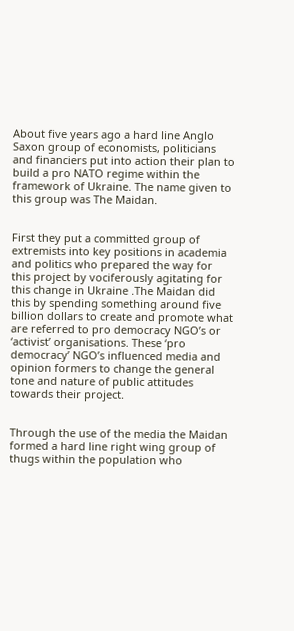About five years ago a hard line Anglo Saxon group of economists, politicians and financiers put into action their plan to build a pro NATO regime within the framework of Ukraine. The name given to this group was The Maidan.


First they put a committed group of extremists into key positions in academia and politics who prepared the way for this project by vociferously agitating for this change in Ukraine .The Maidan did this by spending something around five billion dollars to create and promote what are referred to pro democracy NGO’s or ‘activist’ organisations. These ‘pro democracy’ NGO’s influenced media and opinion formers to change the general tone and nature of public attitudes towards their project.


Through the use of the media the Maidan formed a hard line right wing group of thugs within the population who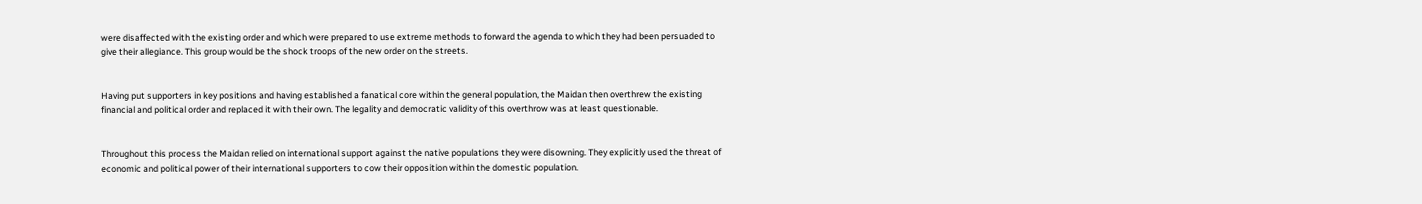were disaffected with the existing order and which were prepared to use extreme methods to forward the agenda to which they had been persuaded to give their allegiance. This group would be the shock troops of the new order on the streets.


Having put supporters in key positions and having established a fanatical core within the general population, the Maidan then overthrew the existing financial and political order and replaced it with their own. The legality and democratic validity of this overthrow was at least questionable.


Throughout this process the Maidan relied on international support against the native populations they were disowning. They explicitly used the threat of economic and political power of their international supporters to cow their opposition within the domestic population.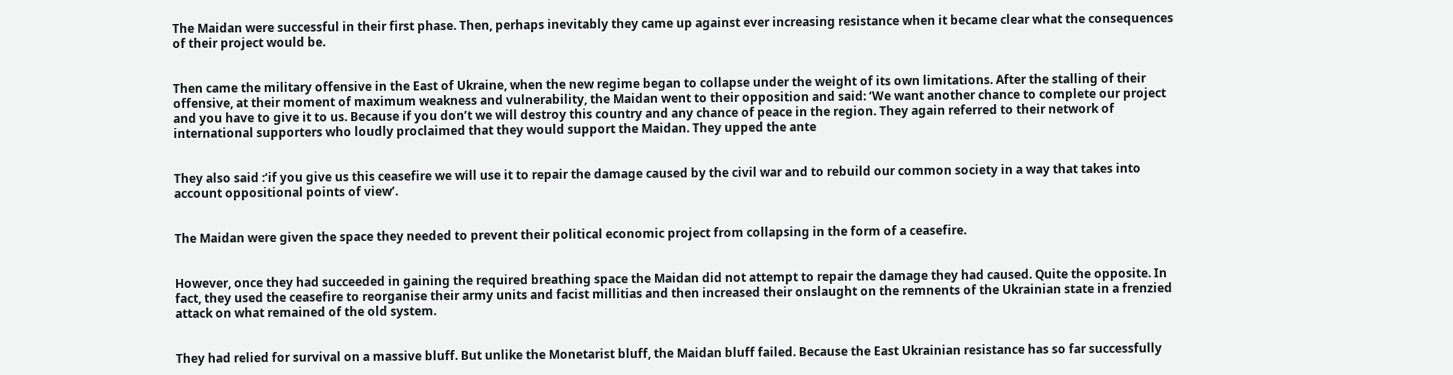The Maidan were successful in their first phase. Then, perhaps inevitably they came up against ever increasing resistance when it became clear what the consequences of their project would be.


Then came the military offensive in the East of Ukraine, when the new regime began to collapse under the weight of its own limitations. After the stalling of their offensive, at their moment of maximum weakness and vulnerability, the Maidan went to their opposition and said: ‘We want another chance to complete our project and you have to give it to us. Because if you don’t we will destroy this country and any chance of peace in the region. They again referred to their network of international supporters who loudly proclaimed that they would support the Maidan. They upped the ante


They also said :‘if you give us this ceasefire we will use it to repair the damage caused by the civil war and to rebuild our common society in a way that takes into account oppositional points of view’.


The Maidan were given the space they needed to prevent their political economic project from collapsing in the form of a ceasefire.


However, once they had succeeded in gaining the required breathing space the Maidan did not attempt to repair the damage they had caused. Quite the opposite. In fact, they used the ceasefire to reorganise their army units and facist millitias and then increased their onslaught on the remnents of the Ukrainian state in a frenzied attack on what remained of the old system.


They had relied for survival on a massive bluff. But unlike the Monetarist bluff, the Maidan bluff failed. Because the East Ukrainian resistance has so far successfully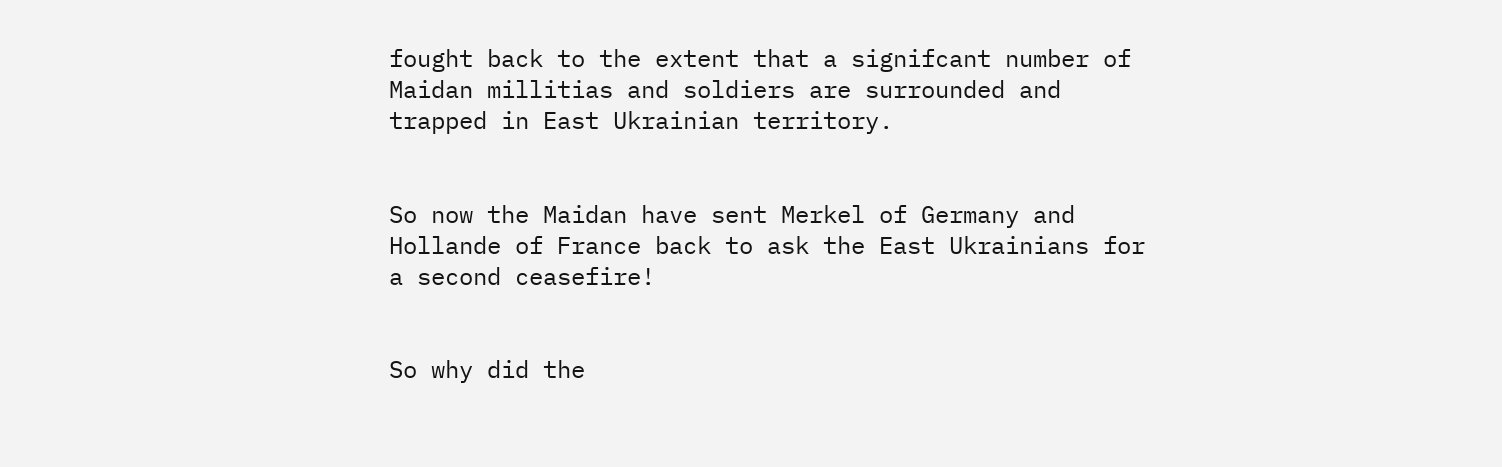fought back to the extent that a signifcant number of Maidan millitias and soldiers are surrounded and trapped in East Ukrainian territory.


So now the Maidan have sent Merkel of Germany and Hollande of France back to ask the East Ukrainians for a second ceasefire!


So why did the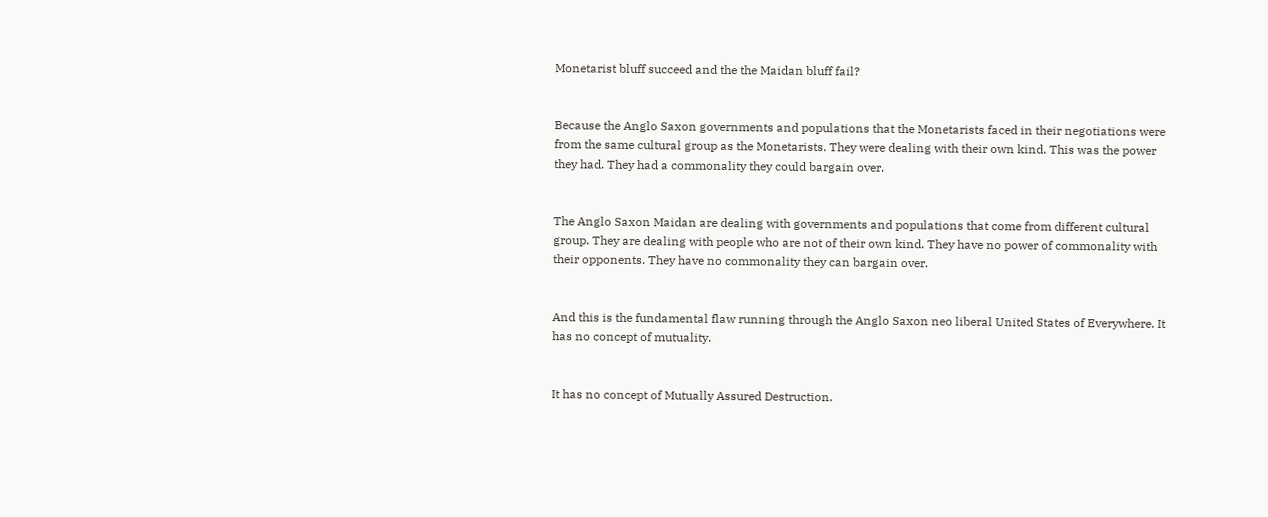Monetarist bluff succeed and the the Maidan bluff fail?


Because the Anglo Saxon governments and populations that the Monetarists faced in their negotiations were from the same cultural group as the Monetarists. They were dealing with their own kind. This was the power they had. They had a commonality they could bargain over.


The Anglo Saxon Maidan are dealing with governments and populations that come from different cultural group. They are dealing with people who are not of their own kind. They have no power of commonality with their opponents. They have no commonality they can bargain over.


And this is the fundamental flaw running through the Anglo Saxon neo liberal United States of Everywhere. It has no concept of mutuality.


It has no concept of Mutually Assured Destruction.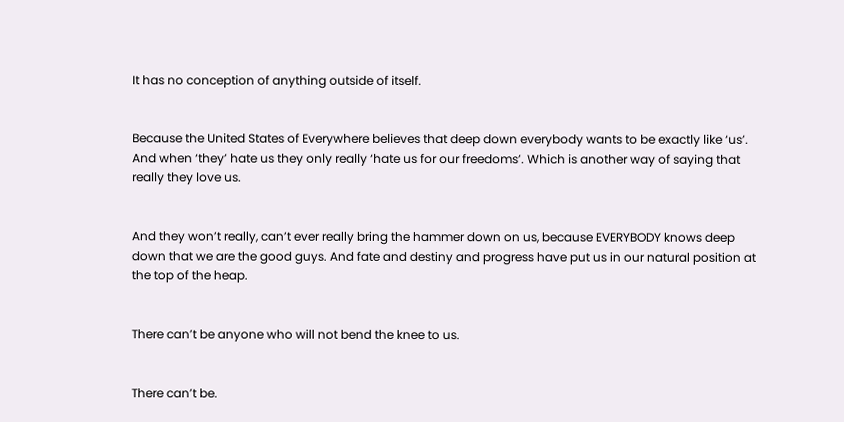It has no conception of anything outside of itself.


Because the United States of Everywhere believes that deep down everybody wants to be exactly like ‘us’. And when ‘they’ hate us they only really ‘hate us for our freedoms’. Which is another way of saying that really they love us.


And they won’t really, can’t ever really bring the hammer down on us, because EVERYBODY knows deep down that we are the good guys. And fate and destiny and progress have put us in our natural position at the top of the heap.


There can’t be anyone who will not bend the knee to us.


There can’t be.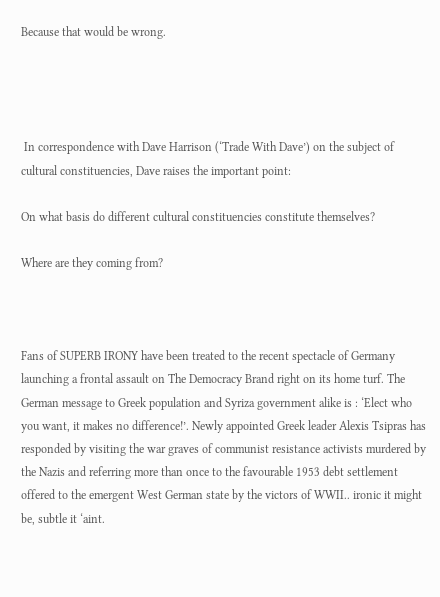Because that would be wrong.




 In correspondence with Dave Harrison (‘Trade With Dave’) on the subject of cultural constituencies, Dave raises the important point:

On what basis do different cultural constituencies constitute themselves?

Where are they coming from?



Fans of SUPERB IRONY have been treated to the recent spectacle of Germany launching a frontal assault on The Democracy Brand right on its home turf. The German message to Greek population and Syriza government alike is : ‘Elect who you want, it makes no difference!’. Newly appointed Greek leader Alexis Tsipras has responded by visiting the war graves of communist resistance activists murdered by the Nazis and referring more than once to the favourable 1953 debt settlement offered to the emergent West German state by the victors of WWII.. ironic it might be, subtle it ‘aint.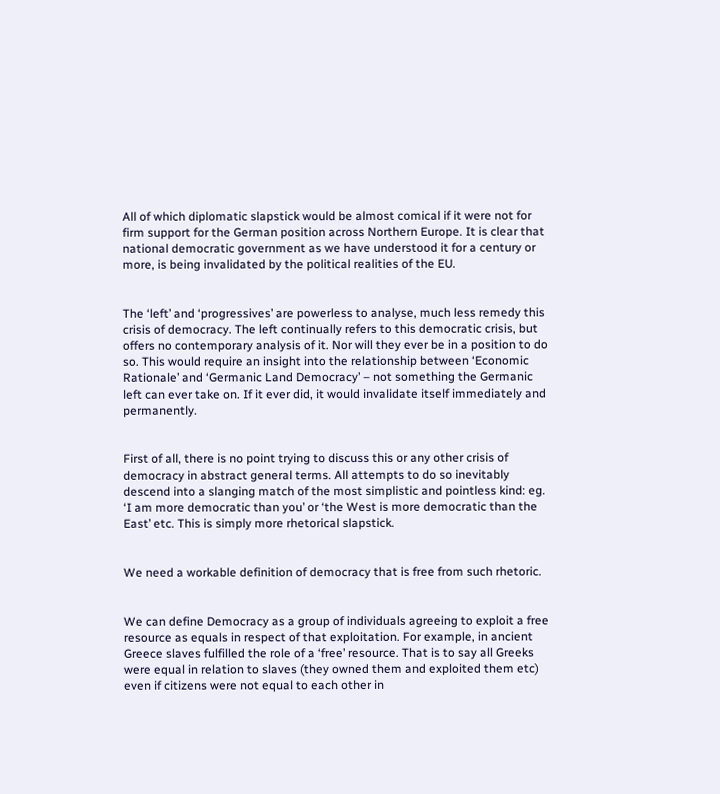All of which diplomatic slapstick would be almost comical if it were not for firm support for the German position across Northern Europe. It is clear that national democratic government as we have understood it for a century or more, is being invalidated by the political realities of the EU.


The ‘left’ and ‘progressives’ are powerless to analyse, much less remedy this crisis of democracy. The left continually refers to this democratic crisis, but offers no contemporary analysis of it. Nor will they ever be in a position to do so. This would require an insight into the relationship between ‘Economic Rationale’ and ‘Germanic Land Democracy’ – not something the Germanic left can ever take on. If it ever did, it would invalidate itself immediately and permanently.


First of all, there is no point trying to discuss this or any other crisis of democracy in abstract general terms. All attempts to do so inevitably descend into a slanging match of the most simplistic and pointless kind: eg. ‘I am more democratic than you’ or ‘the West is more democratic than the East’ etc. This is simply more rhetorical slapstick.


We need a workable definition of democracy that is free from such rhetoric.


We can define Democracy as a group of individuals agreeing to exploit a free resource as equals in respect of that exploitation. For example, in ancient Greece slaves fulfilled the role of a ‘free’ resource. That is to say all Greeks were equal in relation to slaves (they owned them and exploited them etc) even if citizens were not equal to each other in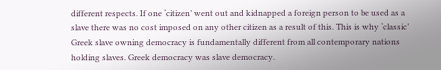different respects. If one ‘citizen’ went out and kidnapped a foreign person to be used as a slave there was no cost imposed on any other citizen as a result of this. This is why ‘classic’ Greek slave owning democracy is fundamentally different from all contemporary nations holding slaves. Greek democracy was slave democracy.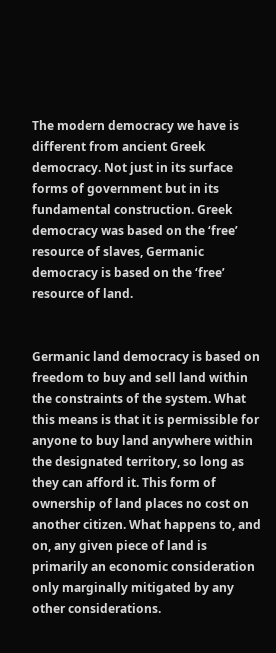The modern democracy we have is different from ancient Greek democracy. Not just in its surface forms of government but in its fundamental construction. Greek democracy was based on the ‘free’ resource of slaves, Germanic democracy is based on the ‘free’ resource of land.


Germanic land democracy is based on freedom to buy and sell land within the constraints of the system. What this means is that it is permissible for anyone to buy land anywhere within the designated territory, so long as they can afford it. This form of ownership of land places no cost on another citizen. What happens to, and on, any given piece of land is primarily an economic consideration only marginally mitigated by any other considerations.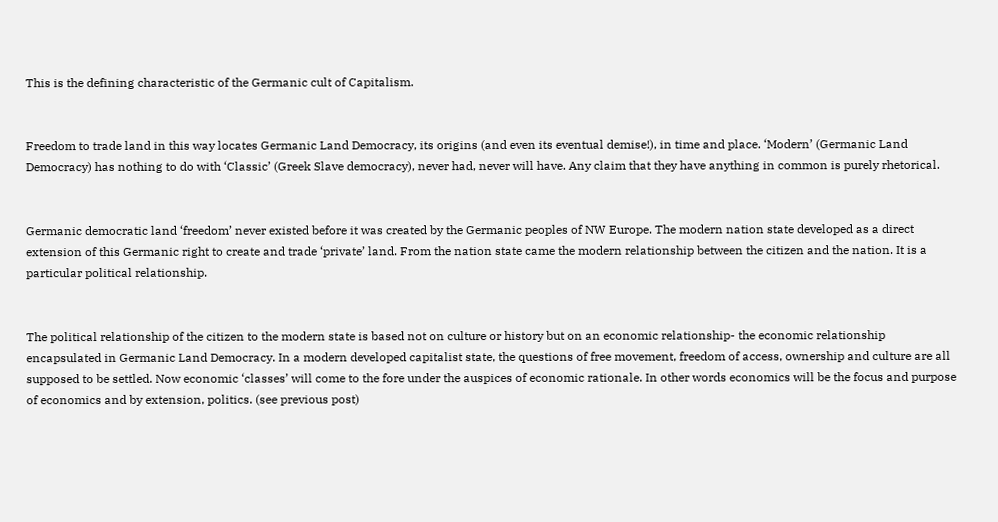This is the defining characteristic of the Germanic cult of Capitalism.


Freedom to trade land in this way locates Germanic Land Democracy, its origins (and even its eventual demise!), in time and place. ‘Modern’ (Germanic Land Democracy) has nothing to do with ‘Classic’ (Greek Slave democracy), never had, never will have. Any claim that they have anything in common is purely rhetorical.


Germanic democratic land ‘freedom’ never existed before it was created by the Germanic peoples of NW Europe. The modern nation state developed as a direct extension of this Germanic right to create and trade ‘private’ land. From the nation state came the modern relationship between the citizen and the nation. It is a particular political relationship.


The political relationship of the citizen to the modern state is based not on culture or history but on an economic relationship- the economic relationship encapsulated in Germanic Land Democracy. In a modern developed capitalist state, the questions of free movement, freedom of access, ownership and culture are all supposed to be settled. Now economic ‘classes’ will come to the fore under the auspices of economic rationale. In other words economics will be the focus and purpose of economics and by extension, politics. (see previous post)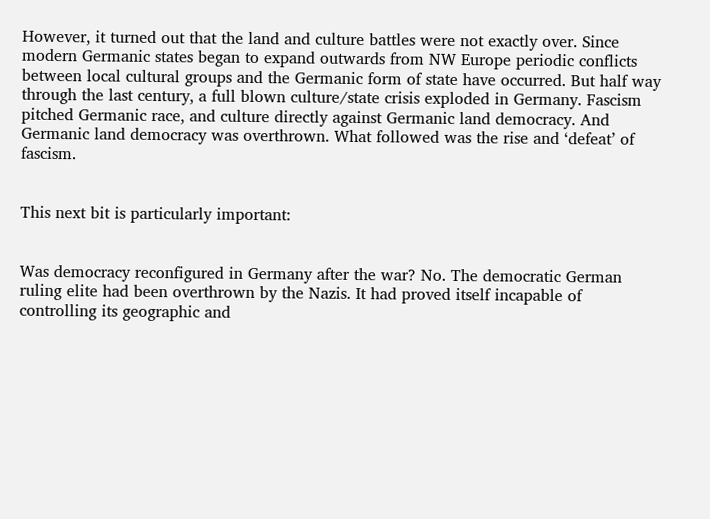However, it turned out that the land and culture battles were not exactly over. Since modern Germanic states began to expand outwards from NW Europe periodic conflicts between local cultural groups and the Germanic form of state have occurred. But half way through the last century, a full blown culture/state crisis exploded in Germany. Fascism pitched Germanic race, and culture directly against Germanic land democracy. And Germanic land democracy was overthrown. What followed was the rise and ‘defeat’ of fascism.


This next bit is particularly important:


Was democracy reconfigured in Germany after the war? No. The democratic German ruling elite had been overthrown by the Nazis. It had proved itself incapable of controlling its geographic and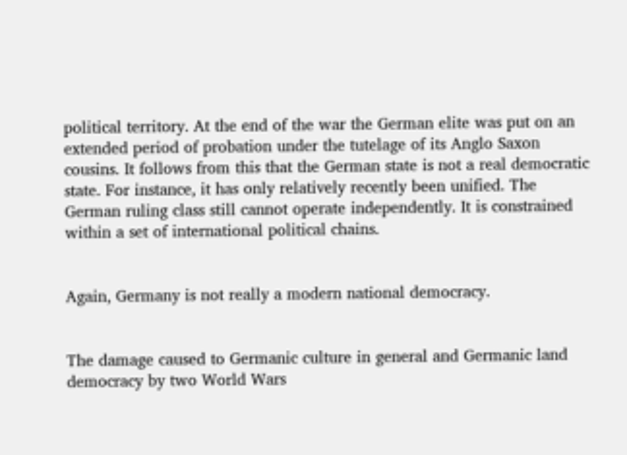political territory. At the end of the war the German elite was put on an extended period of probation under the tutelage of its Anglo Saxon cousins. It follows from this that the German state is not a real democratic state. For instance, it has only relatively recently been unified. The German ruling class still cannot operate independently. It is constrained within a set of international political chains.


Again, Germany is not really a modern national democracy.


The damage caused to Germanic culture in general and Germanic land democracy by two World Wars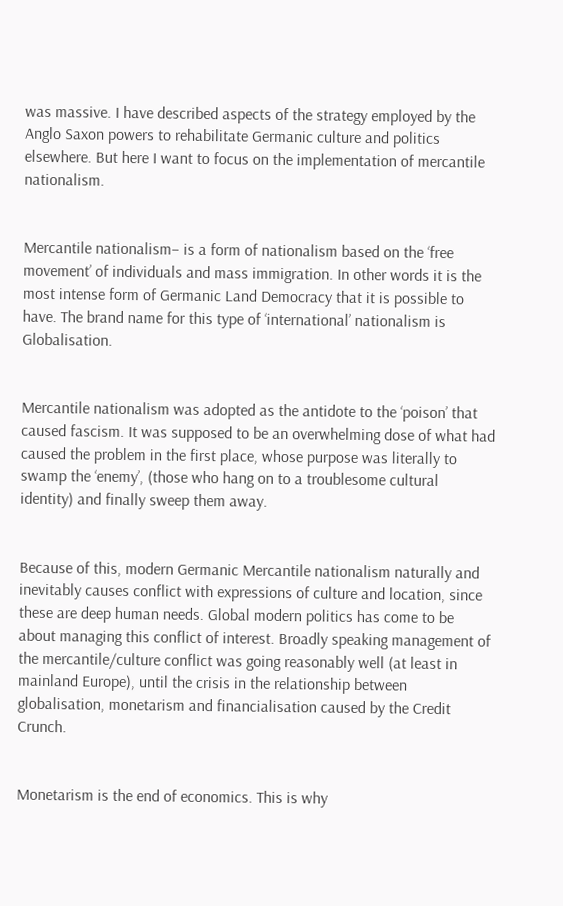was massive. I have described aspects of the strategy employed by the Anglo Saxon powers to rehabilitate Germanic culture and politics elsewhere. But here I want to focus on the implementation of mercantile nationalism.


Mercantile nationalism– is a form of nationalism based on the ‘free movement’ of individuals and mass immigration. In other words it is the most intense form of Germanic Land Democracy that it is possible to have. The brand name for this type of ‘international’ nationalism is Globalisation.


Mercantile nationalism was adopted as the antidote to the ‘poison’ that caused fascism. It was supposed to be an overwhelming dose of what had caused the problem in the first place, whose purpose was literally to swamp the ‘enemy’, (those who hang on to a troublesome cultural identity) and finally sweep them away.


Because of this, modern Germanic Mercantile nationalism naturally and inevitably causes conflict with expressions of culture and location, since these are deep human needs. Global modern politics has come to be about managing this conflict of interest. Broadly speaking management of the mercantile/culture conflict was going reasonably well (at least in mainland Europe), until the crisis in the relationship between globalisation, monetarism and financialisation caused by the Credit Crunch.


Monetarism is the end of economics. This is why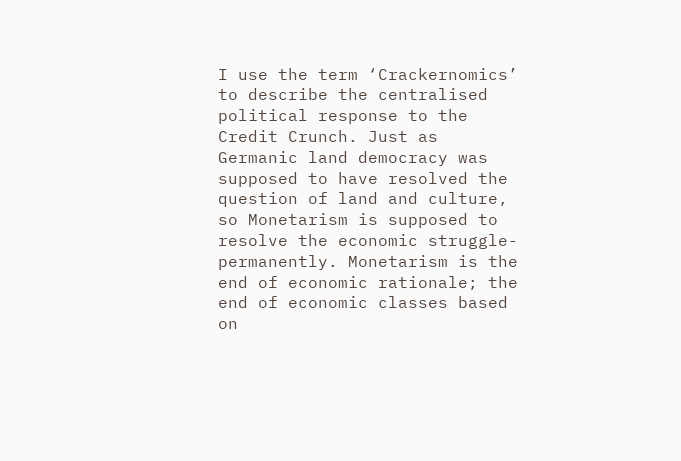I use the term ‘Crackernomics’ to describe the centralised political response to the Credit Crunch. Just as Germanic land democracy was supposed to have resolved the question of land and culture, so Monetarism is supposed to resolve the economic struggle- permanently. Monetarism is the end of economic rationale; the end of economic classes based on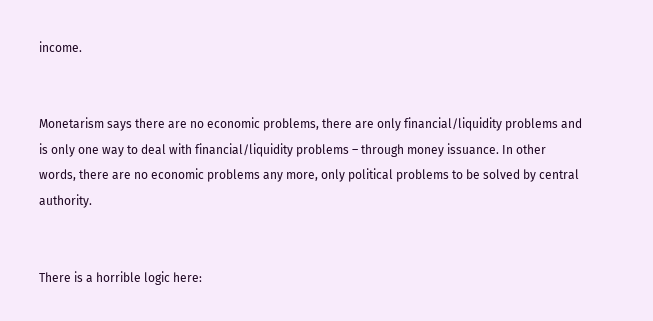income.


Monetarism says there are no economic problems, there are only financial/liquidity problems and is only one way to deal with financial/liquidity problems – through money issuance. In other words, there are no economic problems any more, only political problems to be solved by central authority.


There is a horrible logic here: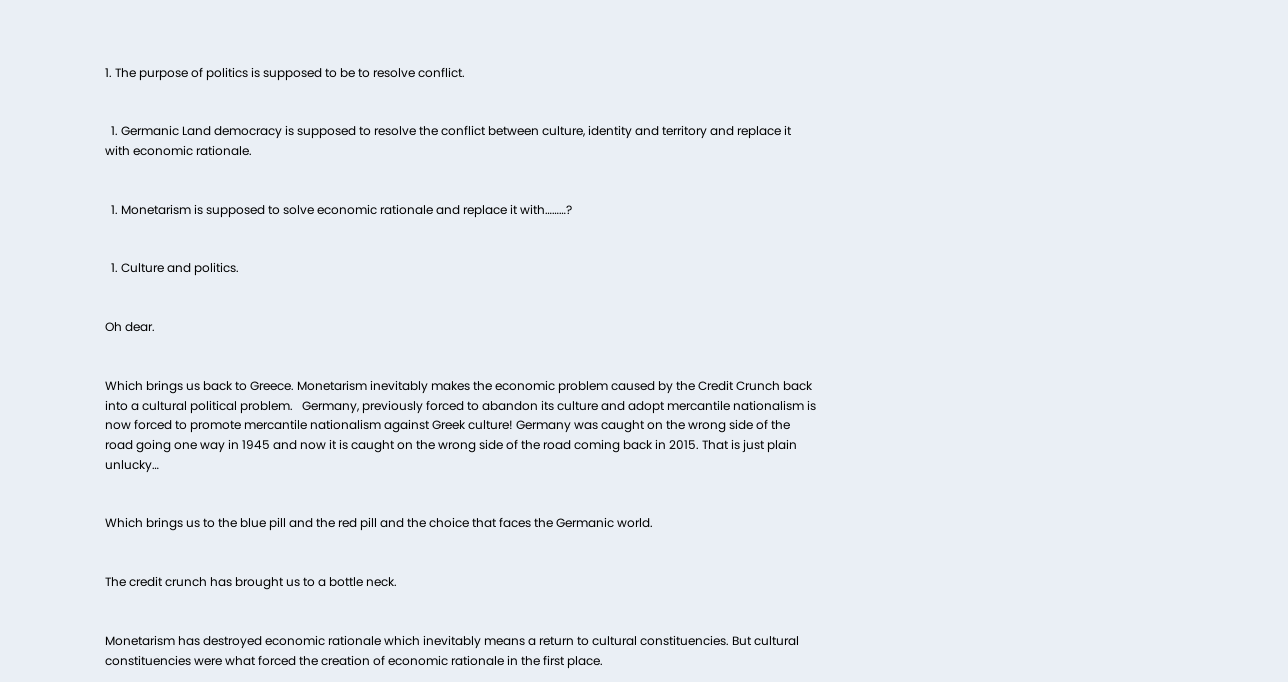1. The purpose of politics is supposed to be to resolve conflict.


  1. Germanic Land democracy is supposed to resolve the conflict between culture, identity and territory and replace it with economic rationale.


  1. Monetarism is supposed to solve economic rationale and replace it with………?


  1. Culture and politics.


Oh dear.


Which brings us back to Greece. Monetarism inevitably makes the economic problem caused by the Credit Crunch back into a cultural political problem.   Germany, previously forced to abandon its culture and adopt mercantile nationalism is now forced to promote mercantile nationalism against Greek culture! Germany was caught on the wrong side of the road going one way in 1945 and now it is caught on the wrong side of the road coming back in 2015. That is just plain unlucky…


Which brings us to the blue pill and the red pill and the choice that faces the Germanic world.


The credit crunch has brought us to a bottle neck.


Monetarism has destroyed economic rationale which inevitably means a return to cultural constituencies. But cultural constituencies were what forced the creation of economic rationale in the first place.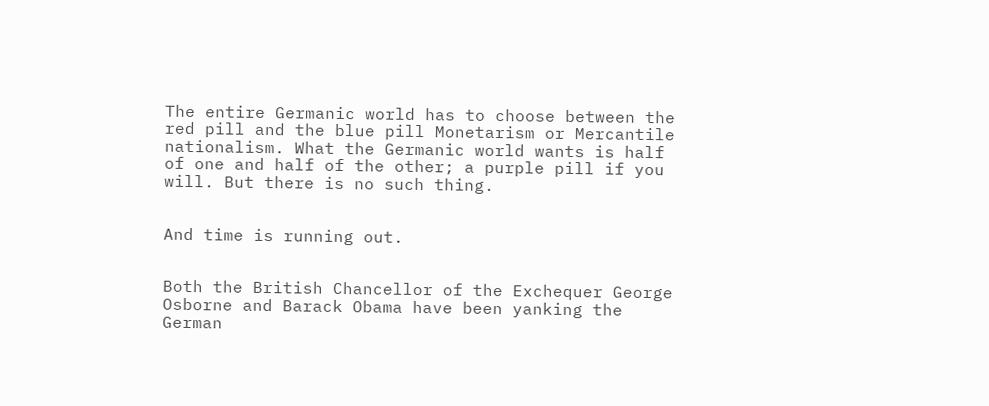The entire Germanic world has to choose between the red pill and the blue pill Monetarism or Mercantile nationalism. What the Germanic world wants is half of one and half of the other; a purple pill if you will. But there is no such thing.


And time is running out.


Both the British Chancellor of the Exchequer George Osborne and Barack Obama have been yanking the German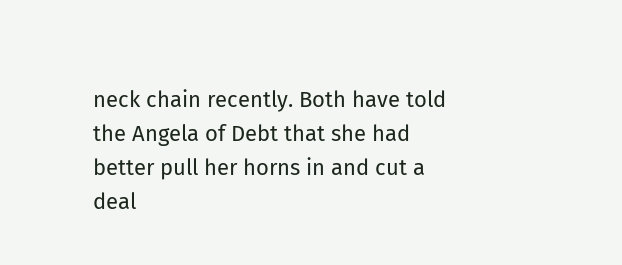neck chain recently. Both have told the Angela of Debt that she had better pull her horns in and cut a deal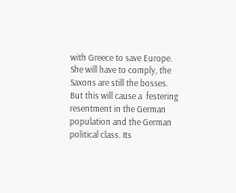with Greece to save Europe. She will have to comply, the Saxons are still the bosses. But this will cause a  festering resentment in the German population and the German political class. Its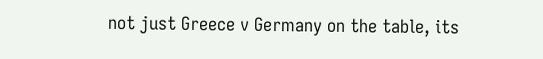not just Greece v Germany on the table, its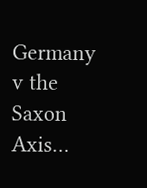Germany v the Saxon Axis…